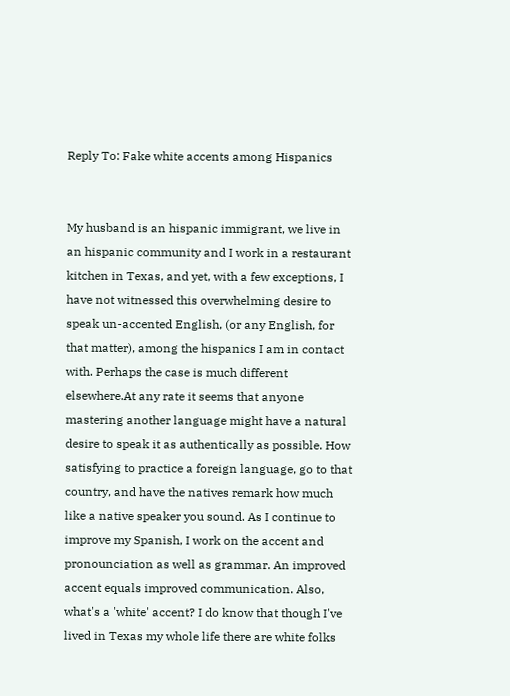Reply To: Fake white accents among Hispanics


My husband is an hispanic immigrant, we live in an hispanic community and I work in a restaurant kitchen in Texas, and yet, with a few exceptions, I have not witnessed this overwhelming desire to speak un-accented English, (or any English, for that matter), among the hispanics I am in contact with. Perhaps the case is much different elsewhere.At any rate it seems that anyone mastering another language might have a natural desire to speak it as authentically as possible. How satisfying to practice a foreign language, go to that country, and have the natives remark how much like a native speaker you sound. As I continue to improve my Spanish, I work on the accent and pronounciation as well as grammar. An improved accent equals improved communication. Also, what's a 'white' accent? I do know that though I've lived in Texas my whole life there are white folks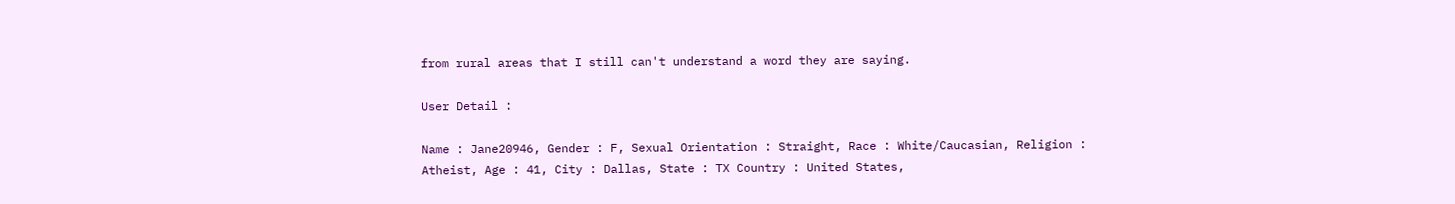from rural areas that I still can't understand a word they are saying.

User Detail :

Name : Jane20946, Gender : F, Sexual Orientation : Straight, Race : White/Caucasian, Religion : Atheist, Age : 41, City : Dallas, State : TX Country : United States,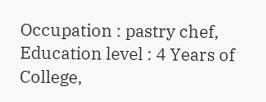Occupation : pastry chef, Education level : 4 Years of College,